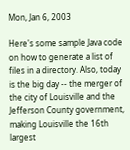Mon, Jan 6, 2003

Here's some sample Java code on how to generate a list of files in a directory. Also, today is the big day -- the merger of the city of Louisville and the Jefferson County government, making Louisville the 16th largest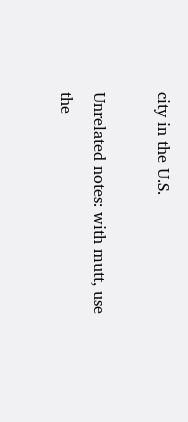city in the U.S.

Unrelated notes: with mutt, use the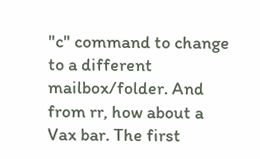"c" command to change to a different mailbox/folder. And from rr, how about a Vax bar. The first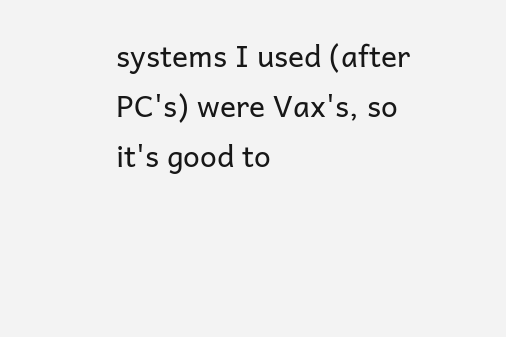systems I used (after PC's) were Vax's, so it's good to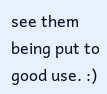see them being put to good use. :)